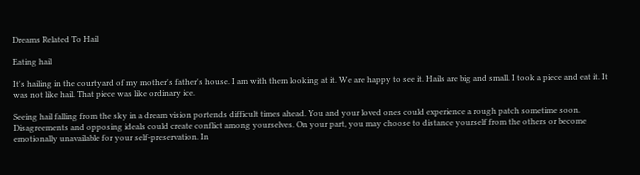Dreams Related To Hail

Eating hail

It's hailing in the courtyard of my mother's father's house. I am with them looking at it. We are happy to see it. Hails are big and small. I took a piece and eat it. It was not like hail. That piece was like ordinary ice.

Seeing hail falling from the sky in a dream vision portends difficult times ahead. You and your loved ones could experience a rough patch sometime soon. Disagreements and opposing ideals could create conflict among yourselves. On your part, you may choose to distance yourself from the others or become emotionally unavailable for your self-preservation. In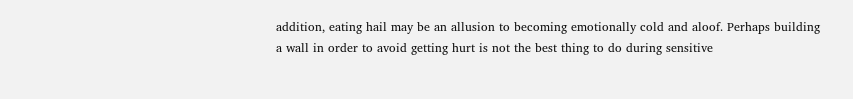addition, eating hail may be an allusion to becoming emotionally cold and aloof. Perhaps building a wall in order to avoid getting hurt is not the best thing to do during sensitive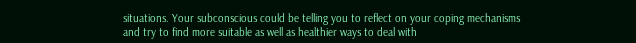situations. Your subconscious could be telling you to reflect on your coping mechanisms and try to find more suitable as well as healthier ways to deal with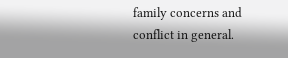family concerns and conflict in general.